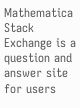Mathematica Stack Exchange is a question and answer site for users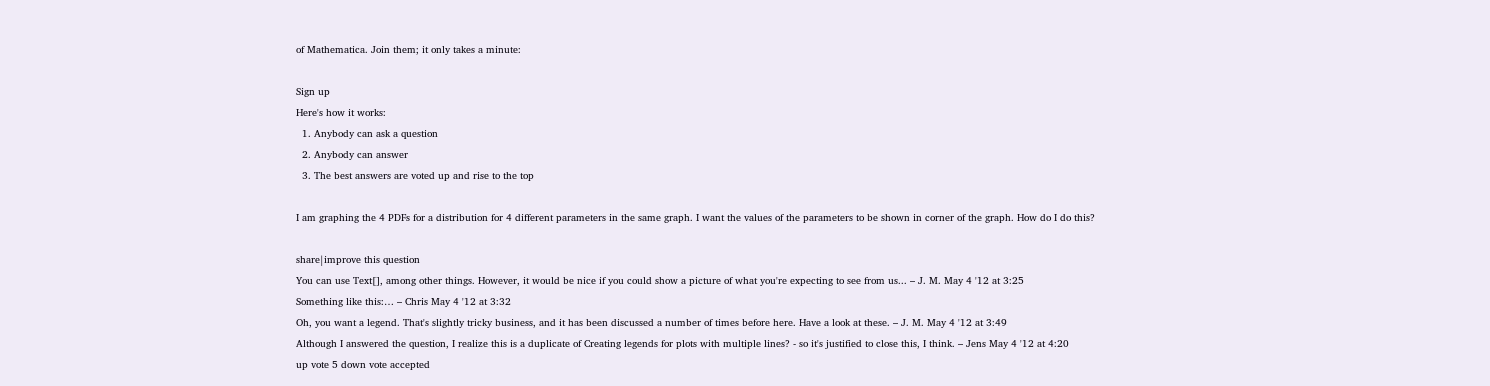of Mathematica. Join them; it only takes a minute:

Sign up
Here's how it works:
  1. Anybody can ask a question
  2. Anybody can answer
  3. The best answers are voted up and rise to the top

I am graphing the 4 PDFs for a distribution for 4 different parameters in the same graph. I want the values of the parameters to be shown in corner of the graph. How do I do this?

share|improve this question
You can use Text[], among other things. However, it would be nice if you could show a picture of what you're expecting to see from us... – J. M. May 4 '12 at 3:25
Something like this:… – Chris May 4 '12 at 3:32
Oh, you want a legend. That's slightly tricky business, and it has been discussed a number of times before here. Have a look at these. – J. M. May 4 '12 at 3:49
Although I answered the question, I realize this is a duplicate of Creating legends for plots with multiple lines? - so it's justified to close this, I think. – Jens May 4 '12 at 4:20
up vote 5 down vote accepted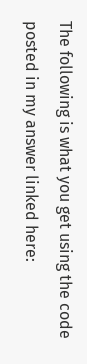The following is what you get using the code posted in my answer linked here: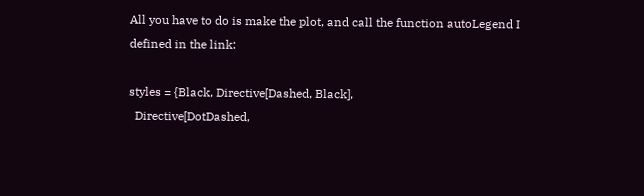All you have to do is make the plot, and call the function autoLegend I defined in the link:

styles = {Black, Directive[Dashed, Black],
  Directive[DotDashed,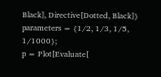Black], Directive[Dotted, Black]}
parameters = {1/2, 1/3, 1/5, 1/1000};
p = Plot[Evaluate[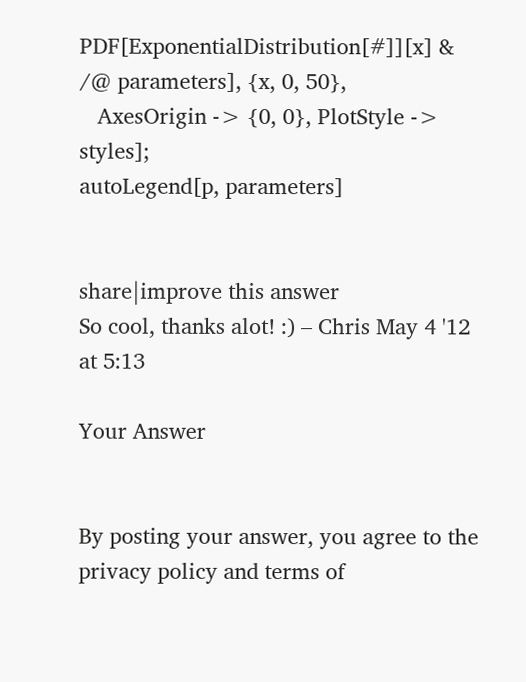PDF[ExponentialDistribution[#]][x] & /@ parameters], {x, 0, 50},
   AxesOrigin -> {0, 0}, PlotStyle -> styles];
autoLegend[p, parameters]


share|improve this answer
So cool, thanks alot! :) – Chris May 4 '12 at 5:13

Your Answer


By posting your answer, you agree to the privacy policy and terms of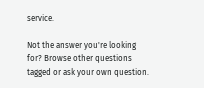service.

Not the answer you're looking for? Browse other questions tagged or ask your own question.